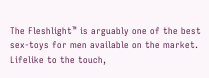The Fleshlight™ is arguably one of the best sex-toys for men available on the market. Lifelike to the touch,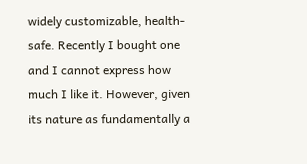widely customizable, health-safe. Recently I bought one and I cannot express how much I like it. However, given its nature as fundamentally a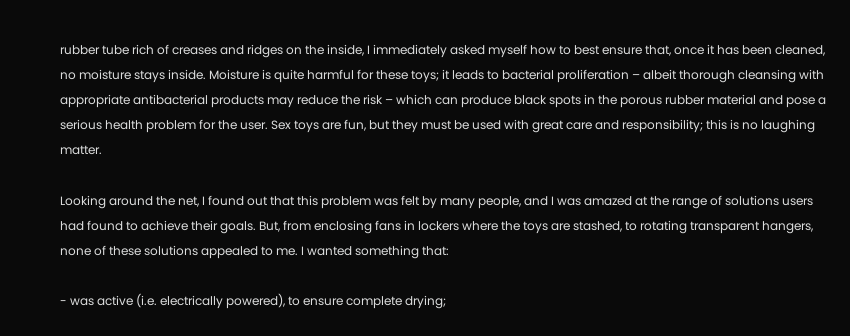rubber tube rich of creases and ridges on the inside, I immediately asked myself how to best ensure that, once it has been cleaned, no moisture stays inside. Moisture is quite harmful for these toys; it leads to bacterial proliferation – albeit thorough cleansing with appropriate antibacterial products may reduce the risk – which can produce black spots in the porous rubber material and pose a serious health problem for the user. Sex toys are fun, but they must be used with great care and responsibility; this is no laughing matter.

Looking around the net, I found out that this problem was felt by many people, and I was amazed at the range of solutions users had found to achieve their goals. But, from enclosing fans in lockers where the toys are stashed, to rotating transparent hangers, none of these solutions appealed to me. I wanted something that:

- was active (i.e. electrically powered), to ensure complete drying;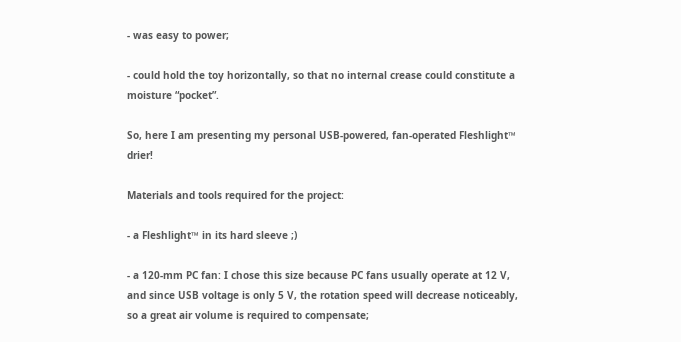- was easy to power;

- could hold the toy horizontally, so that no internal crease could constitute a moisture “pocket”.

So, here I am presenting my personal USB-powered, fan-operated Fleshlight™ drier!

Materials and tools required for the project:

- a Fleshlight™ in its hard sleeve ;)

- a 120-mm PC fan: I chose this size because PC fans usually operate at 12 V, and since USB voltage is only 5 V, the rotation speed will decrease noticeably, so a great air volume is required to compensate;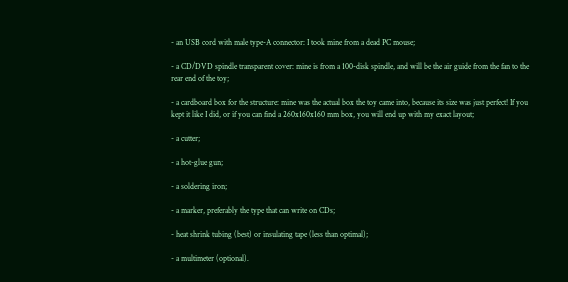- an USB cord with male type-A connector: I took mine from a dead PC mouse;

- a CD/DVD spindle transparent cover: mine is from a 100-disk spindle, and will be the air guide from the fan to the rear end of the toy;

- a cardboard box for the structure: mine was the actual box the toy came into, because its size was just perfect! If you kept it like I did, or if you can find a 260x160x160 mm box, you will end up with my exact layout;

- a cutter;

- a hot-glue gun;

- a soldering iron;

- a marker, preferably the type that can write on CDs;

- heat shrink tubing (best) or insulating tape (less than optimal);

- a multimeter (optional).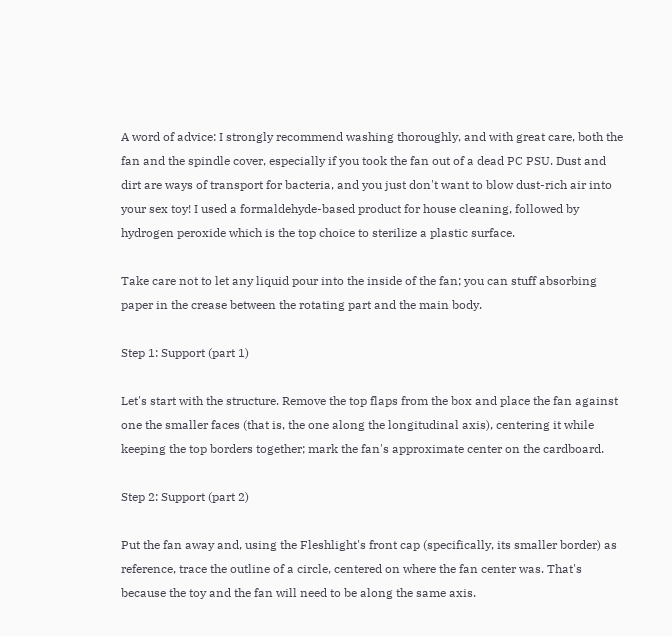A word of advice: I strongly recommend washing thoroughly, and with great care, both the fan and the spindle cover, especially if you took the fan out of a dead PC PSU. Dust and dirt are ways of transport for bacteria, and you just don't want to blow dust-rich air into your sex toy! I used a formaldehyde-based product for house cleaning, followed by hydrogen peroxide which is the top choice to sterilize a plastic surface.

Take care not to let any liquid pour into the inside of the fan; you can stuff absorbing paper in the crease between the rotating part and the main body.

Step 1: Support (part 1)

Let's start with the structure. Remove the top flaps from the box and place the fan against one the smaller faces (that is, the one along the longitudinal axis), centering it while keeping the top borders together; mark the fan's approximate center on the cardboard.

Step 2: Support (part 2)

Put the fan away and, using the Fleshlight's front cap (specifically, its smaller border) as reference, trace the outline of a circle, centered on where the fan center was. That's because the toy and the fan will need to be along the same axis.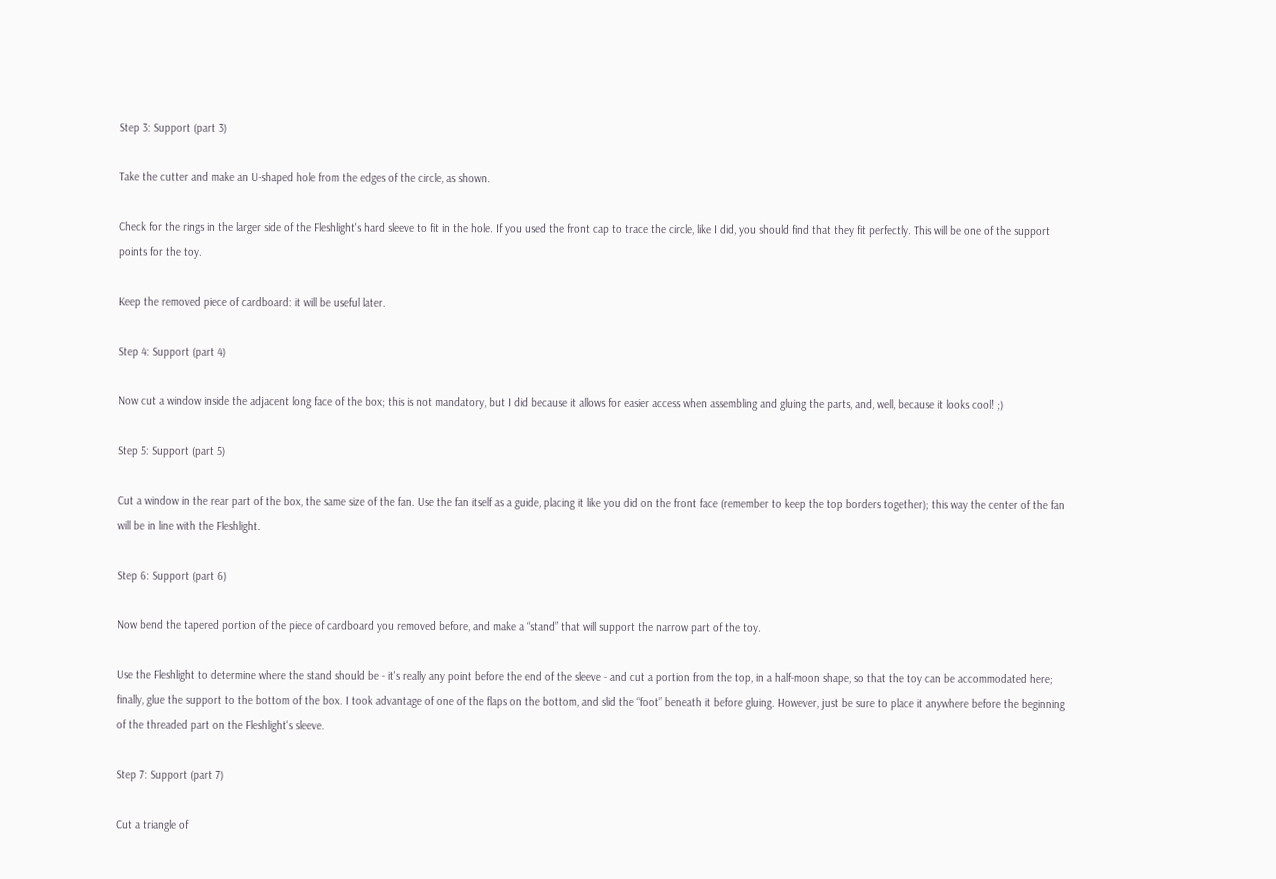Step 3: Support (part 3)

Take the cutter and make an U-shaped hole from the edges of the circle, as shown.

Check for the rings in the larger side of the Fleshlight's hard sleeve to fit in the hole. If you used the front cap to trace the circle, like I did, you should find that they fit perfectly. This will be one of the support points for the toy.

Keep the removed piece of cardboard: it will be useful later.

Step 4: Support (part 4)

Now cut a window inside the adjacent long face of the box; this is not mandatory, but I did because it allows for easier access when assembling and gluing the parts, and, well, because it looks cool! ;)

Step 5: Support (part 5)

Cut a window in the rear part of the box, the same size of the fan. Use the fan itself as a guide, placing it like you did on the front face (remember to keep the top borders together); this way the center of the fan will be in line with the Fleshlight.

Step 6: Support (part 6)

Now bend the tapered portion of the piece of cardboard you removed before, and make a “stand” that will support the narrow part of the toy.

Use the Fleshlight to determine where the stand should be - it's really any point before the end of the sleeve - and cut a portion from the top, in a half-moon shape, so that the toy can be accommodated here; finally, glue the support to the bottom of the box. I took advantage of one of the flaps on the bottom, and slid the “foot” beneath it before gluing. However, just be sure to place it anywhere before the beginning of the threaded part on the Fleshlight's sleeve.

Step 7: Support (part 7)

Cut a triangle of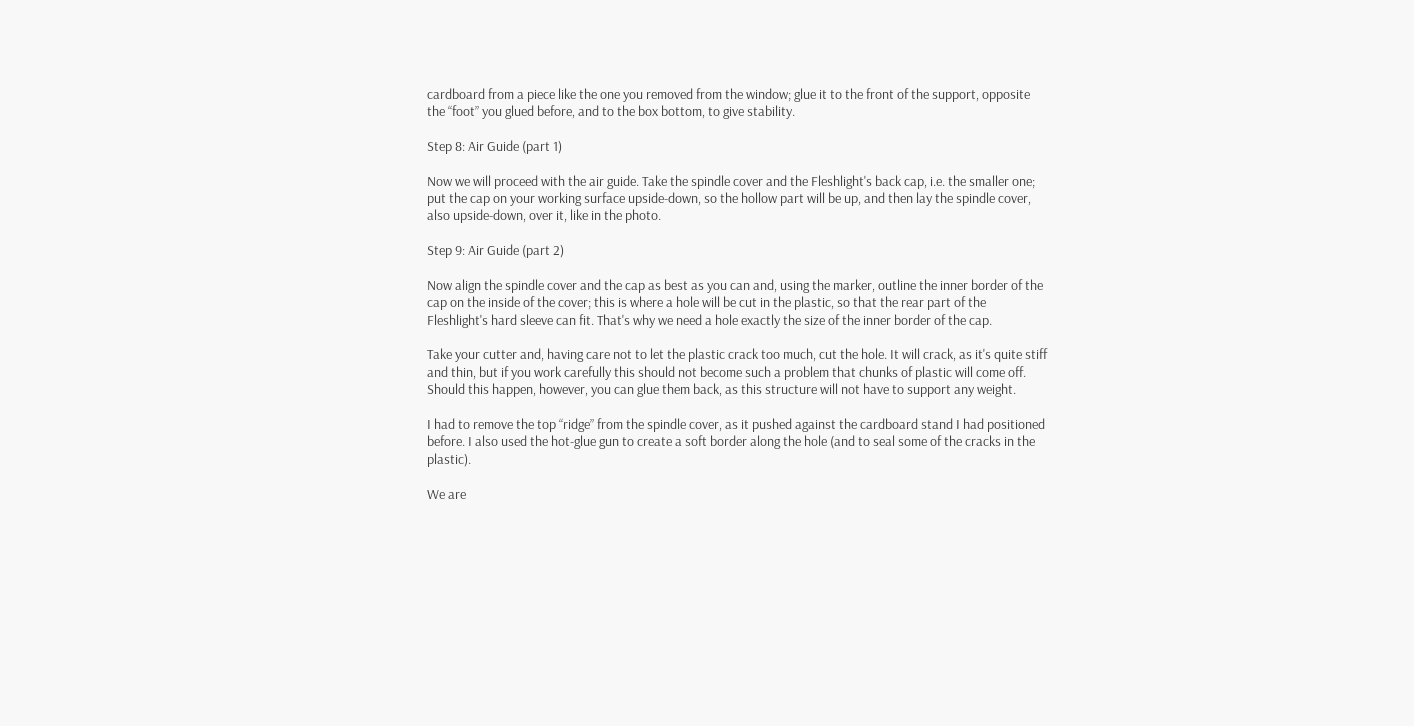cardboard from a piece like the one you removed from the window; glue it to the front of the support, opposite the “foot” you glued before, and to the box bottom, to give stability.

Step 8: Air Guide (part 1)

Now we will proceed with the air guide. Take the spindle cover and the Fleshlight's back cap, i.e. the smaller one; put the cap on your working surface upside-down, so the hollow part will be up, and then lay the spindle cover, also upside-down, over it, like in the photo.

Step 9: Air Guide (part 2)

Now align the spindle cover and the cap as best as you can and, using the marker, outline the inner border of the cap on the inside of the cover; this is where a hole will be cut in the plastic, so that the rear part of the Fleshlight's hard sleeve can fit. That's why we need a hole exactly the size of the inner border of the cap.

Take your cutter and, having care not to let the plastic crack too much, cut the hole. It will crack, as it's quite stiff and thin, but if you work carefully this should not become such a problem that chunks of plastic will come off. Should this happen, however, you can glue them back, as this structure will not have to support any weight.

I had to remove the top “ridge” from the spindle cover, as it pushed against the cardboard stand I had positioned before. I also used the hot-glue gun to create a soft border along the hole (and to seal some of the cracks in the plastic).

We are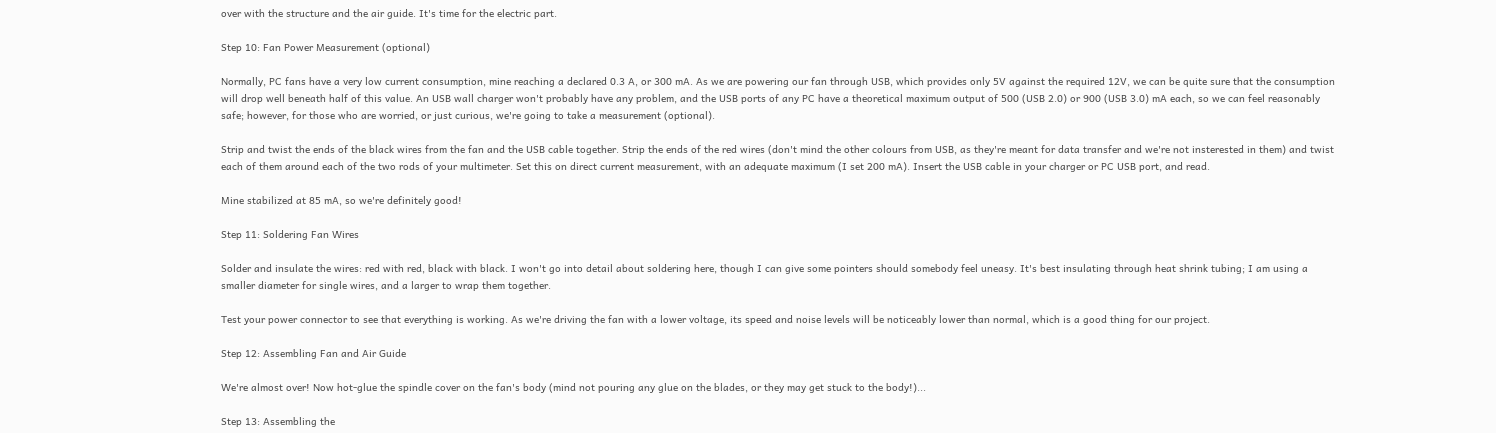over with the structure and the air guide. It's time for the electric part.

Step 10: Fan Power Measurement (optional)

Normally, PC fans have a very low current consumption, mine reaching a declared 0.3 A, or 300 mA. As we are powering our fan through USB, which provides only 5V against the required 12V, we can be quite sure that the consumption will drop well beneath half of this value. An USB wall charger won't probably have any problem, and the USB ports of any PC have a theoretical maximum output of 500 (USB 2.0) or 900 (USB 3.0) mA each, so we can feel reasonably safe; however, for those who are worried, or just curious, we're going to take a measurement (optional).

Strip and twist the ends of the black wires from the fan and the USB cable together. Strip the ends of the red wires (don't mind the other colours from USB, as they're meant for data transfer and we're not insterested in them) and twist each of them around each of the two rods of your multimeter. Set this on direct current measurement, with an adequate maximum (I set 200 mA). Insert the USB cable in your charger or PC USB port, and read.

Mine stabilized at 85 mA, so we're definitely good!

Step 11: Soldering Fan Wires

Solder and insulate the wires: red with red, black with black. I won't go into detail about soldering here, though I can give some pointers should somebody feel uneasy. It's best insulating through heat shrink tubing; I am using a smaller diameter for single wires, and a larger to wrap them together.

Test your power connector to see that everything is working. As we're driving the fan with a lower voltage, its speed and noise levels will be noticeably lower than normal, which is a good thing for our project.

Step 12: Assembling Fan and Air Guide

We're almost over! Now hot-glue the spindle cover on the fan's body (mind not pouring any glue on the blades, or they may get stuck to the body!)...

Step 13: Assembling the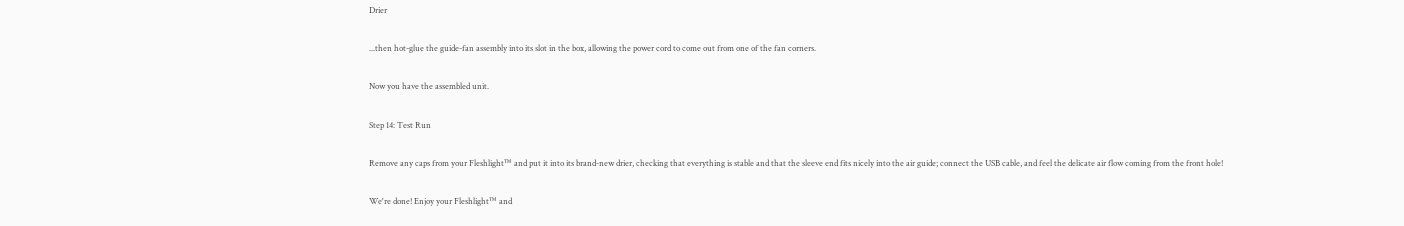Drier

...then hot-glue the guide-fan assembly into its slot in the box, allowing the power cord to come out from one of the fan corners.

Now you have the assembled unit.

Step 14: Test Run

Remove any caps from your Fleshlight™ and put it into its brand-new drier, checking that everything is stable and that the sleeve end fits nicely into the air guide; connect the USB cable, and feel the delicate air flow coming from the front hole!

We're done! Enjoy your Fleshlight™ and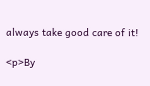always take good care of it!

<p>By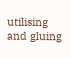utilising and gluing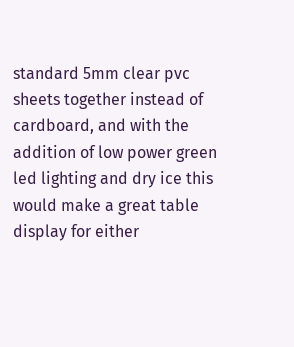standard 5mm clear pvc sheets together instead of cardboard, and with the addition of low power green led lighting and dry ice this would make a great table display for either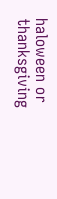haloween or thanksgiving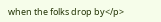when the folks drop by</p>